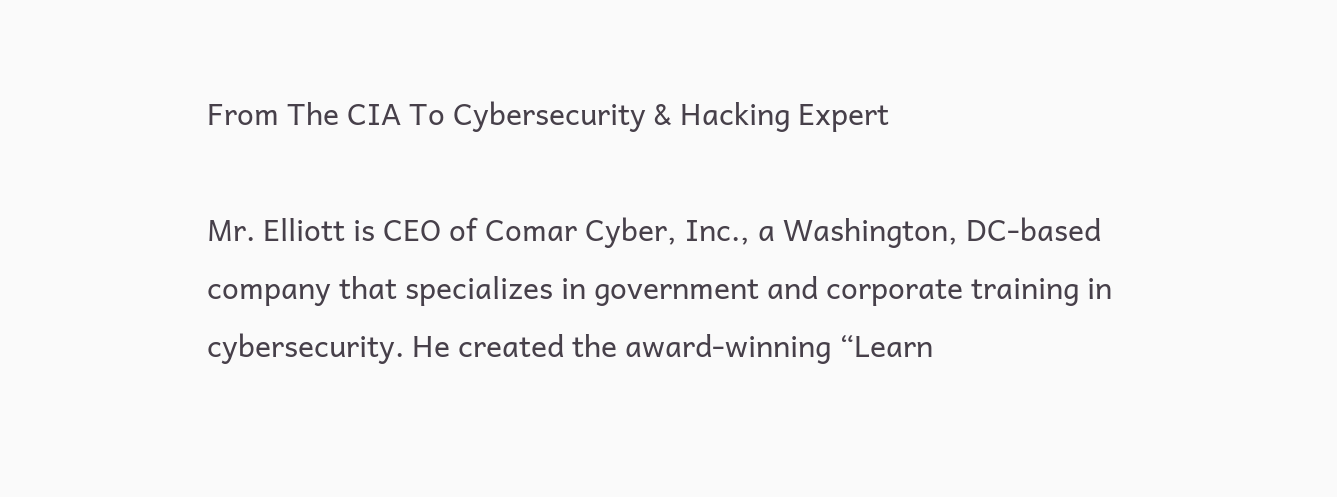From The CIA To Cybersecurity & Hacking Expert

Mr. Elliott is CEO of Comar Cyber, Inc., a Washington, DC-based company that specializes in government and corporate training in cybersecurity. He created the award-winning “Learn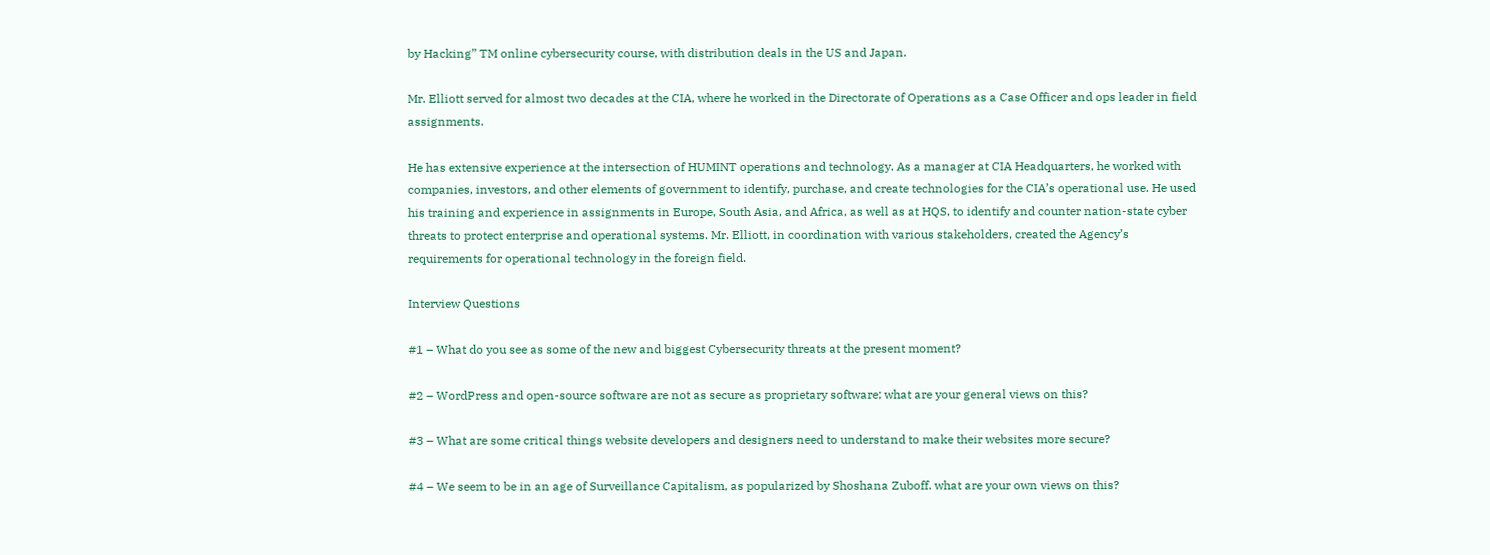by Hacking” TM online cybersecurity course, with distribution deals in the US and Japan.

Mr. Elliott served for almost two decades at the CIA, where he worked in the Directorate of Operations as a Case Officer and ops leader in field assignments.

He has extensive experience at the intersection of HUMINT operations and technology. As a manager at CIA Headquarters, he worked with companies, investors, and other elements of government to identify, purchase, and create technologies for the CIA’s operational use. He used his training and experience in assignments in Europe, South Asia, and Africa, as well as at HQS, to identify and counter nation-state cyber threats to protect enterprise and operational systems. Mr. Elliott, in coordination with various stakeholders, created the Agency’s requirements for operational technology in the foreign field.

Interview Questions

#1 – What do you see as some of the new and biggest Cybersecurity threats at the present moment?

#2 – WordPress and open-source software are not as secure as proprietary software; what are your general views on this?

#3 – What are some critical things website developers and designers need to understand to make their websites more secure?

#4 – We seem to be in an age of Surveillance Capitalism, as popularized by Shoshana Zuboff. what are your own views on this?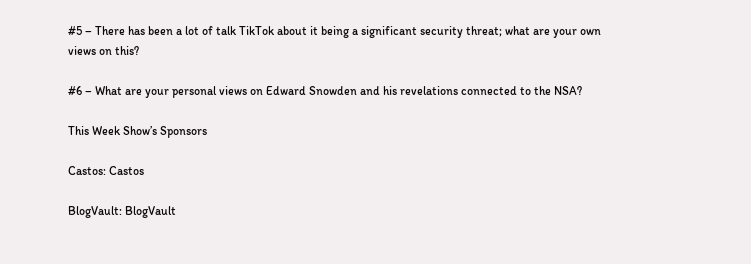#5 – There has been a lot of talk TikTok about it being a significant security threat; what are your own views on this?

#6 – What are your personal views on Edward Snowden and his revelations connected to the NSA?

This Week Show’s Sponsors

Castos: Castos

BlogVault: BlogVault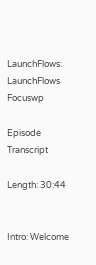LaunchFlows: LaunchFlows Focuswp

Episode Transcript

Length: 30:44


Intro: Welcome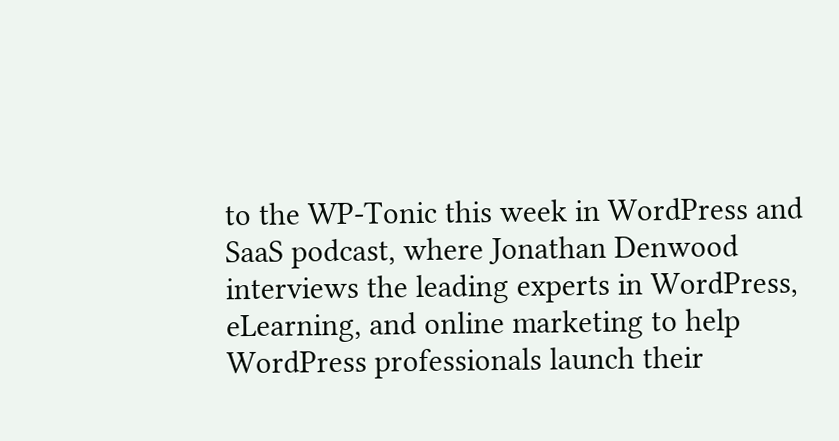to the WP-Tonic this week in WordPress and SaaS podcast, where Jonathan Denwood interviews the leading experts in WordPress, eLearning, and online marketing to help WordPress professionals launch their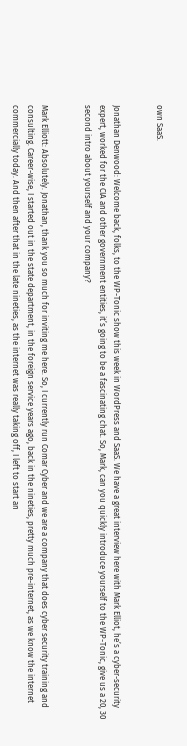own SaaS.


Jonathan Denwood: Welcome back, folks, to the WP-Tonic show this week in WordPress and SaaS. We have a great interview here with Mark Elliot, he’s a cyber-security expert, worked for the CIA and other government entities, it’s going to be a fascinating chat. So, Mark, can you quickly introduce yourself to the WP-Tonic, give us a 20, 30 second intro about yourself and your company?


Mark Elliott: Absolutely. Jonathan, thank you so much for inviting me here. So, I currently run Comar Cyber and we are a company that does cyber security training and consulting. Career-wise, I started out in the state department, in the foreign service years ago, back in the nineties, pretty much pre-internet, as we know the internet commercially today. And then after that in the late nineties, as the internet was really taking off, I left to start an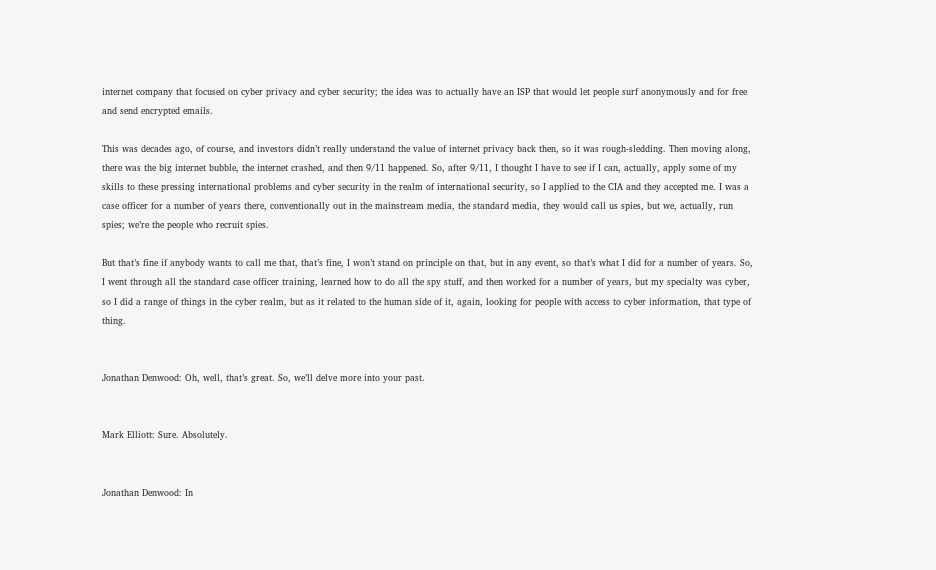internet company that focused on cyber privacy and cyber security; the idea was to actually have an ISP that would let people surf anonymously and for free and send encrypted emails.

This was decades ago, of course, and investors didn’t really understand the value of internet privacy back then, so it was rough-sledding. Then moving along, there was the big internet bubble, the internet crashed, and then 9/11 happened. So, after 9/11, I thought I have to see if I can, actually, apply some of my skills to these pressing international problems and cyber security in the realm of international security, so I applied to the CIA and they accepted me. I was a case officer for a number of years there, conventionally out in the mainstream media, the standard media, they would call us spies, but we, actually, run spies; we’re the people who recruit spies.

But that’s fine if anybody wants to call me that, that’s fine, I won’t stand on principle on that, but in any event, so that’s what I did for a number of years. So, I went through all the standard case officer training, learned how to do all the spy stuff, and then worked for a number of years, but my specialty was cyber, so I did a range of things in the cyber realm, but as it related to the human side of it, again, looking for people with access to cyber information, that type of thing.


Jonathan Denwood: Oh, well, that’s great. So, we’ll delve more into your past.


Mark Elliott: Sure. Absolutely.


Jonathan Denwood: In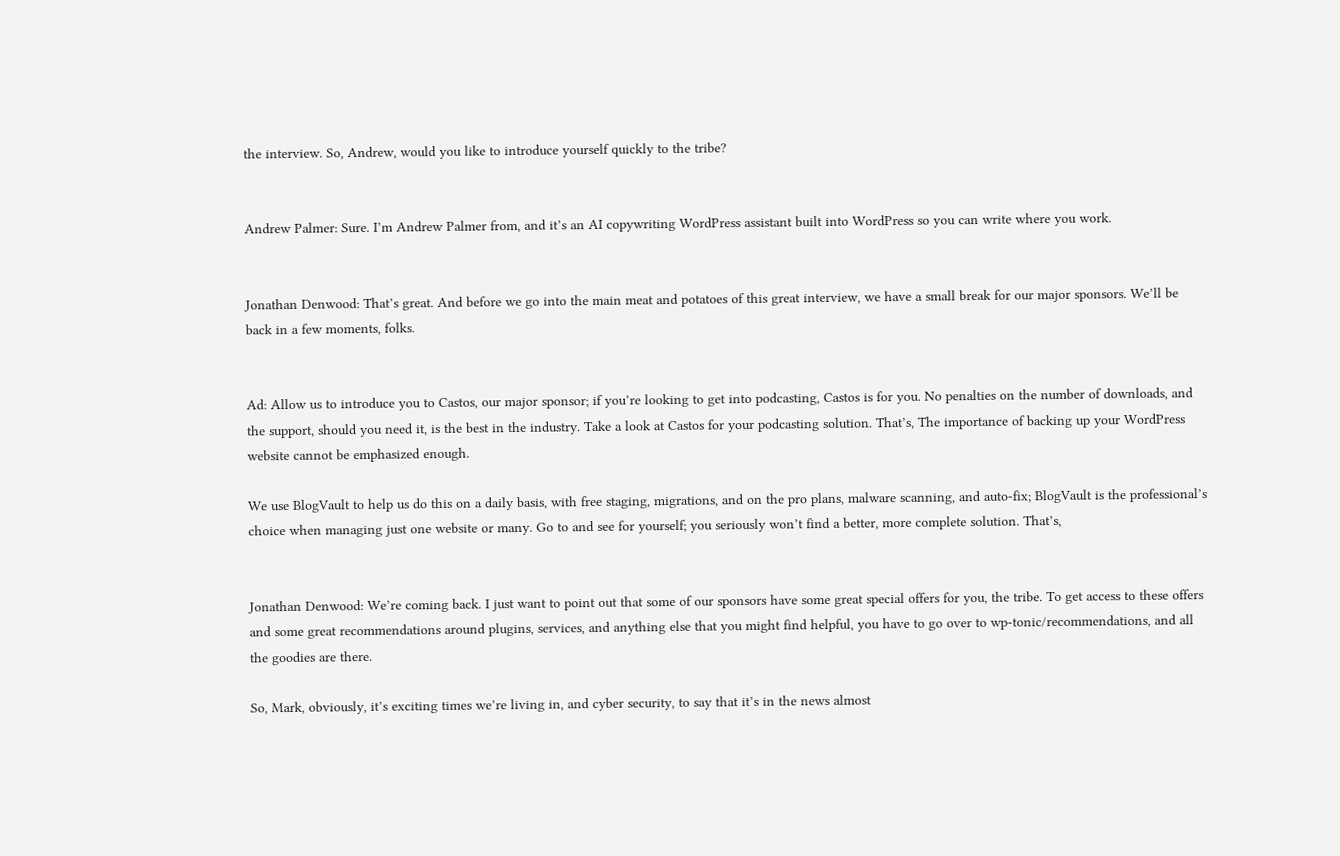the interview. So, Andrew, would you like to introduce yourself quickly to the tribe?


Andrew Palmer: Sure. I’m Andrew Palmer from, and it’s an AI copywriting WordPress assistant built into WordPress so you can write where you work.


Jonathan Denwood: That’s great. And before we go into the main meat and potatoes of this great interview, we have a small break for our major sponsors. We’ll be back in a few moments, folks.


Ad: Allow us to introduce you to Castos, our major sponsor; if you’re looking to get into podcasting, Castos is for you. No penalties on the number of downloads, and the support, should you need it, is the best in the industry. Take a look at Castos for your podcasting solution. That’s, The importance of backing up your WordPress website cannot be emphasized enough.

We use BlogVault to help us do this on a daily basis, with free staging, migrations, and on the pro plans, malware scanning, and auto-fix; BlogVault is the professional’s choice when managing just one website or many. Go to and see for yourself; you seriously won’t find a better, more complete solution. That’s,


Jonathan Denwood: We’re coming back. I just want to point out that some of our sponsors have some great special offers for you, the tribe. To get access to these offers and some great recommendations around plugins, services, and anything else that you might find helpful, you have to go over to wp-tonic/recommendations, and all the goodies are there.

So, Mark, obviously, it’s exciting times we’re living in, and cyber security, to say that it’s in the news almost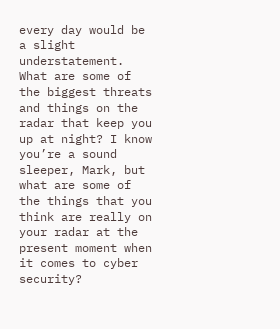every day would be a slight understatement. What are some of the biggest threats and things on the radar that keep you up at night? I know you’re a sound sleeper, Mark, but what are some of the things that you think are really on your radar at the present moment when it comes to cyber security?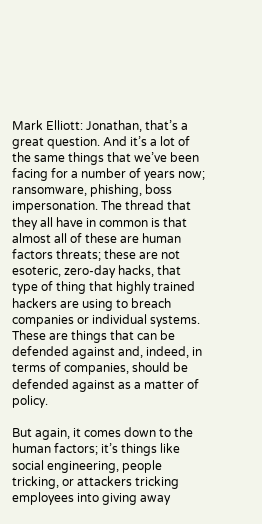Mark Elliott: Jonathan, that’s a great question. And it’s a lot of the same things that we’ve been facing for a number of years now; ransomware, phishing, boss impersonation. The thread that they all have in common is that almost all of these are human factors threats; these are not esoteric, zero-day hacks, that type of thing that highly trained hackers are using to breach companies or individual systems. These are things that can be defended against and, indeed, in terms of companies, should be defended against as a matter of policy.

But again, it comes down to the human factors; it’s things like social engineering, people tricking, or attackers tricking employees into giving away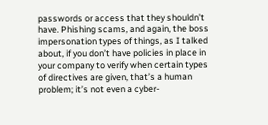passwords or access that they shouldn’t have. Phishing scams, and again, the boss impersonation types of things, as I talked about, if you don’t have policies in place in your company to verify when certain types of directives are given, that’s a human problem; it’s not even a cyber-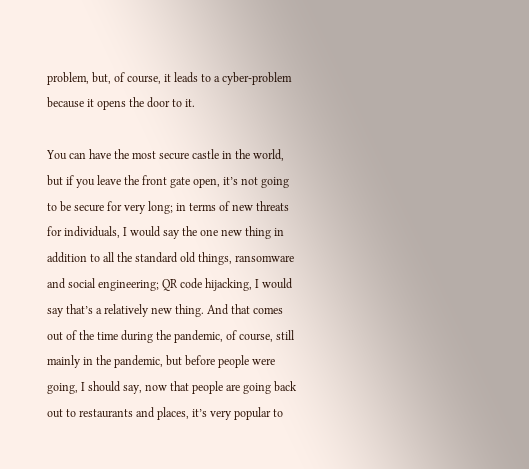problem, but, of course, it leads to a cyber-problem because it opens the door to it.

You can have the most secure castle in the world, but if you leave the front gate open, it’s not going to be secure for very long; in terms of new threats for individuals, I would say the one new thing in addition to all the standard old things, ransomware and social engineering; QR code hijacking, I would say that’s a relatively new thing. And that comes out of the time during the pandemic, of course, still mainly in the pandemic, but before people were going, I should say, now that people are going back out to restaurants and places, it’s very popular to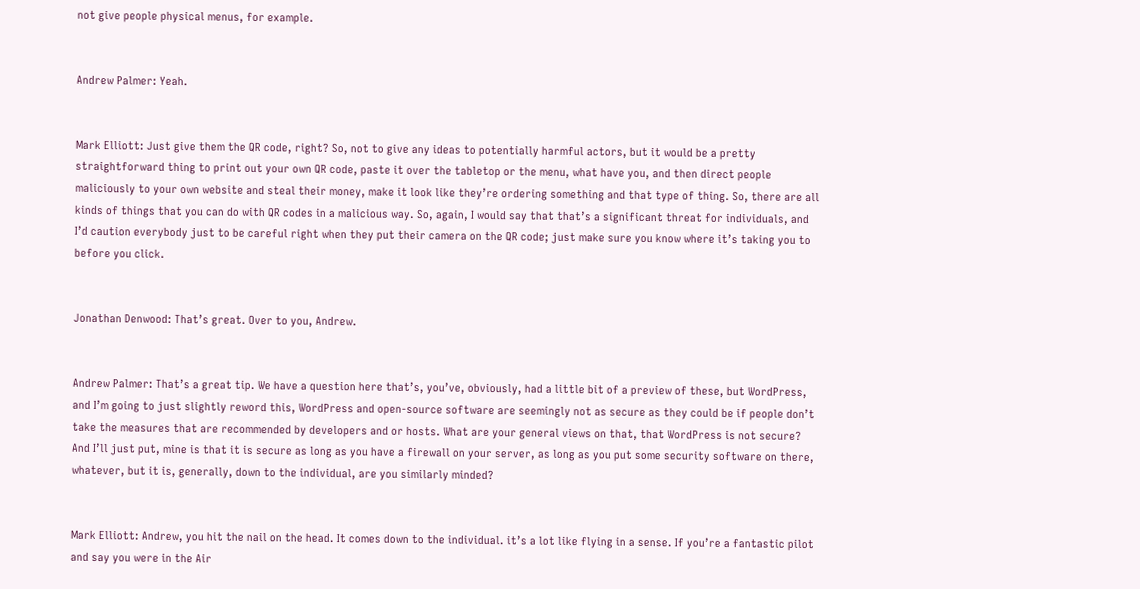not give people physical menus, for example.


Andrew Palmer: Yeah.


Mark Elliott: Just give them the QR code, right? So, not to give any ideas to potentially harmful actors, but it would be a pretty straightforward thing to print out your own QR code, paste it over the tabletop or the menu, what have you, and then direct people maliciously to your own website and steal their money, make it look like they’re ordering something and that type of thing. So, there are all kinds of things that you can do with QR codes in a malicious way. So, again, I would say that that’s a significant threat for individuals, and I’d caution everybody just to be careful right when they put their camera on the QR code; just make sure you know where it’s taking you to before you click.


Jonathan Denwood: That’s great. Over to you, Andrew.


Andrew Palmer: That’s a great tip. We have a question here that’s, you’ve, obviously, had a little bit of a preview of these, but WordPress, and I’m going to just slightly reword this, WordPress and open-source software are seemingly not as secure as they could be if people don’t take the measures that are recommended by developers and or hosts. What are your general views on that, that WordPress is not secure? And I’ll just put, mine is that it is secure as long as you have a firewall on your server, as long as you put some security software on there, whatever, but it is, generally, down to the individual, are you similarly minded?


Mark Elliott: Andrew, you hit the nail on the head. It comes down to the individual. it’s a lot like flying in a sense. If you’re a fantastic pilot and say you were in the Air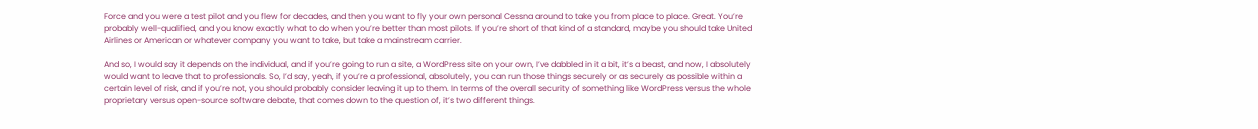Force and you were a test pilot and you flew for decades, and then you want to fly your own personal Cessna around to take you from place to place. Great. You’re probably well-qualified, and you know exactly what to do when you’re better than most pilots. If you’re short of that kind of a standard, maybe you should take United Airlines or American or whatever company you want to take, but take a mainstream carrier.

And so, I would say it depends on the individual, and if you’re going to run a site, a WordPress site on your own, I’ve dabbled in it a bit, it’s a beast, and now, I absolutely would want to leave that to professionals. So, I’d say, yeah, if you’re a professional, absolutely, you can run those things securely or as securely as possible within a certain level of risk, and if you’re not, you should probably consider leaving it up to them. In terms of the overall security of something like WordPress versus the whole proprietary versus open-source software debate, that comes down to the question of, it’s two different things.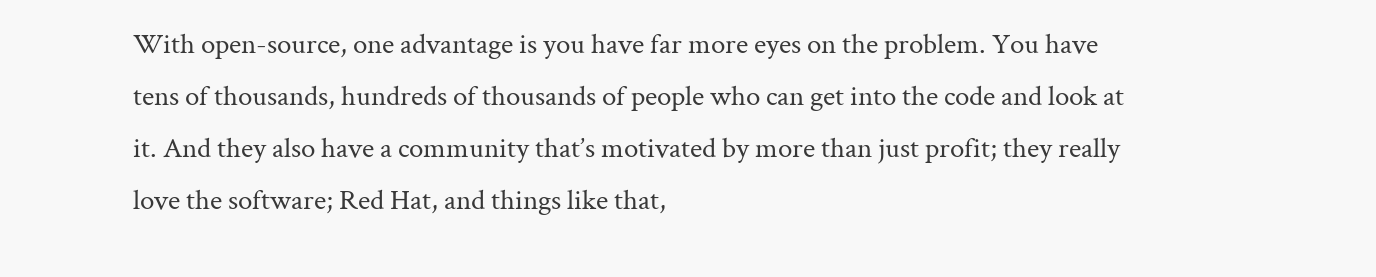With open-source, one advantage is you have far more eyes on the problem. You have tens of thousands, hundreds of thousands of people who can get into the code and look at it. And they also have a community that’s motivated by more than just profit; they really love the software; Red Hat, and things like that,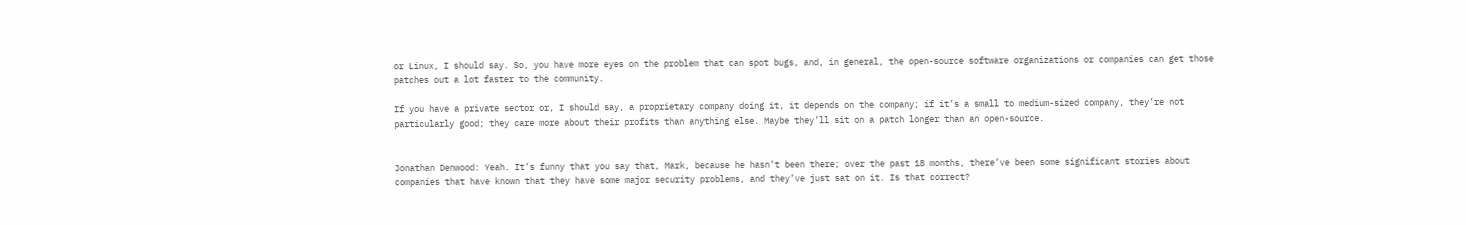or Linux, I should say. So, you have more eyes on the problem that can spot bugs, and, in general, the open-source software organizations or companies can get those patches out a lot faster to the community.

If you have a private sector or, I should say, a proprietary company doing it, it depends on the company; if it’s a small to medium-sized company, they’re not particularly good; they care more about their profits than anything else. Maybe they’ll sit on a patch longer than an open-source.


Jonathan Denwood: Yeah. It’s funny that you say that, Mark, because he hasn’t been there; over the past 18 months, there’ve been some significant stories about companies that have known that they have some major security problems, and they’ve just sat on it. Is that correct?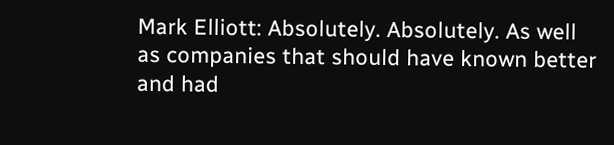Mark Elliott: Absolutely. Absolutely. As well as companies that should have known better and had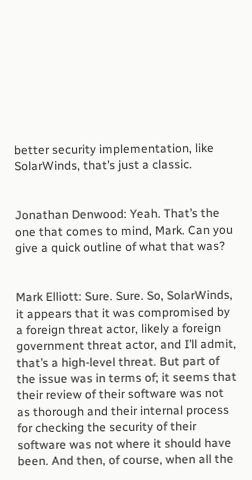better security implementation, like SolarWinds, that’s just a classic.


Jonathan Denwood: Yeah. That’s the one that comes to mind, Mark. Can you give a quick outline of what that was?


Mark Elliott: Sure. Sure. So, SolarWinds, it appears that it was compromised by a foreign threat actor, likely a foreign government threat actor, and I’ll admit, that’s a high-level threat. But part of the issue was in terms of; it seems that their review of their software was not as thorough and their internal process for checking the security of their software was not where it should have been. And then, of course, when all the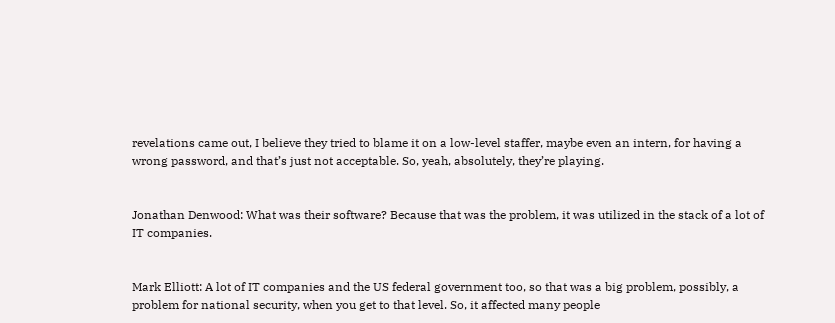revelations came out, I believe they tried to blame it on a low-level staffer, maybe even an intern, for having a wrong password, and that’s just not acceptable. So, yeah, absolutely, they’re playing.


Jonathan Denwood: What was their software? Because that was the problem, it was utilized in the stack of a lot of IT companies.


Mark Elliott: A lot of IT companies and the US federal government too, so that was a big problem, possibly, a problem for national security, when you get to that level. So, it affected many people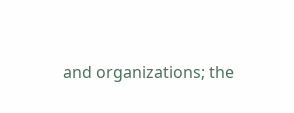and organizations; the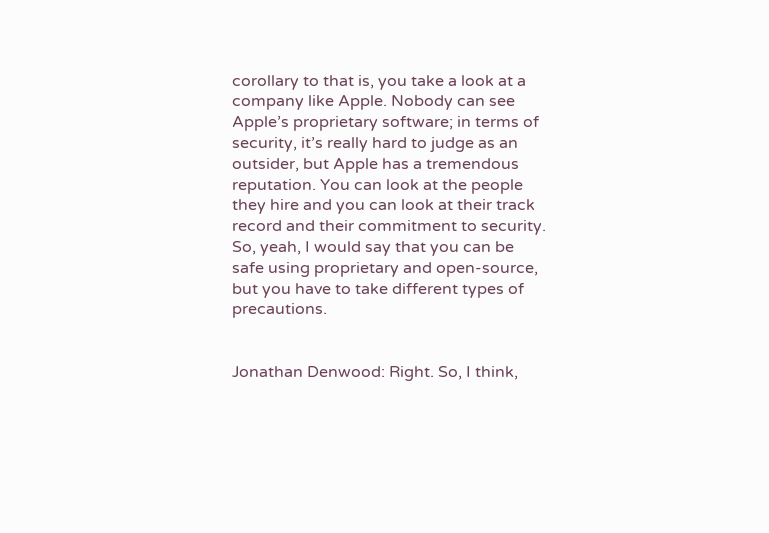corollary to that is, you take a look at a company like Apple. Nobody can see Apple’s proprietary software; in terms of security, it’s really hard to judge as an outsider, but Apple has a tremendous reputation. You can look at the people they hire and you can look at their track record and their commitment to security. So, yeah, I would say that you can be safe using proprietary and open-source, but you have to take different types of precautions.


Jonathan Denwood: Right. So, I think,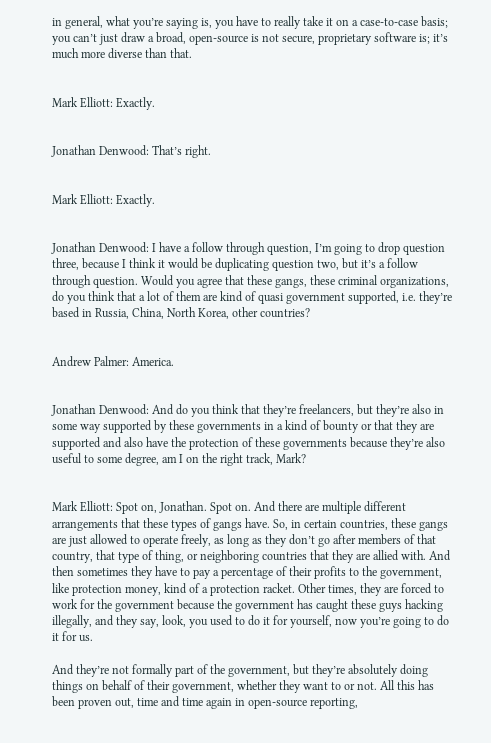in general, what you’re saying is, you have to really take it on a case-to-case basis; you can’t just draw a broad, open-source is not secure, proprietary software is; it’s much more diverse than that.


Mark Elliott: Exactly.


Jonathan Denwood: That’s right.


Mark Elliott: Exactly.


Jonathan Denwood: I have a follow through question, I’m going to drop question three, because I think it would be duplicating question two, but it’s a follow through question. Would you agree that these gangs, these criminal organizations, do you think that a lot of them are kind of quasi government supported, i.e. they’re based in Russia, China, North Korea, other countries?


Andrew Palmer: America.


Jonathan Denwood: And do you think that they’re freelancers, but they’re also in some way supported by these governments in a kind of bounty or that they are supported and also have the protection of these governments because they’re also useful to some degree, am I on the right track, Mark?


Mark Elliott: Spot on, Jonathan. Spot on. And there are multiple different arrangements that these types of gangs have. So, in certain countries, these gangs are just allowed to operate freely, as long as they don’t go after members of that country, that type of thing, or neighboring countries that they are allied with. And then sometimes they have to pay a percentage of their profits to the government, like protection money, kind of a protection racket. Other times, they are forced to work for the government because the government has caught these guys hacking illegally, and they say, look, you used to do it for yourself, now you’re going to do it for us.

And they’re not formally part of the government, but they’re absolutely doing things on behalf of their government, whether they want to or not. All this has been proven out, time and time again in open-source reporting,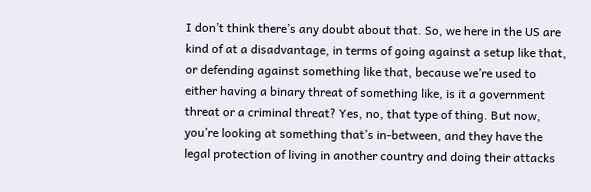I don’t think there’s any doubt about that. So, we here in the US are kind of at a disadvantage, in terms of going against a setup like that, or defending against something like that, because we’re used to either having a binary threat of something like, is it a government threat or a criminal threat? Yes, no, that type of thing. But now, you’re looking at something that’s in-between, and they have the legal protection of living in another country and doing their attacks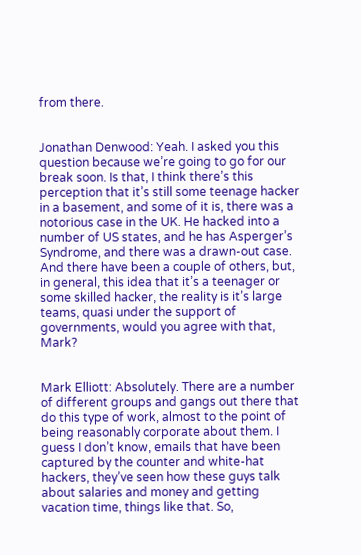from there.


Jonathan Denwood: Yeah. I asked you this question because we’re going to go for our break soon. Is that, I think there’s this perception that it’s still some teenage hacker in a basement, and some of it is, there was a notorious case in the UK. He hacked into a number of US states, and he has Asperger’s Syndrome, and there was a drawn-out case. And there have been a couple of others, but, in general, this idea that it’s a teenager or some skilled hacker, the reality is it’s large teams, quasi under the support of governments, would you agree with that, Mark?


Mark Elliott: Absolutely. There are a number of different groups and gangs out there that do this type of work, almost to the point of being reasonably corporate about them. I guess I don’t know, emails that have been captured by the counter and white-hat hackers, they’ve seen how these guys talk about salaries and money and getting vacation time, things like that. So,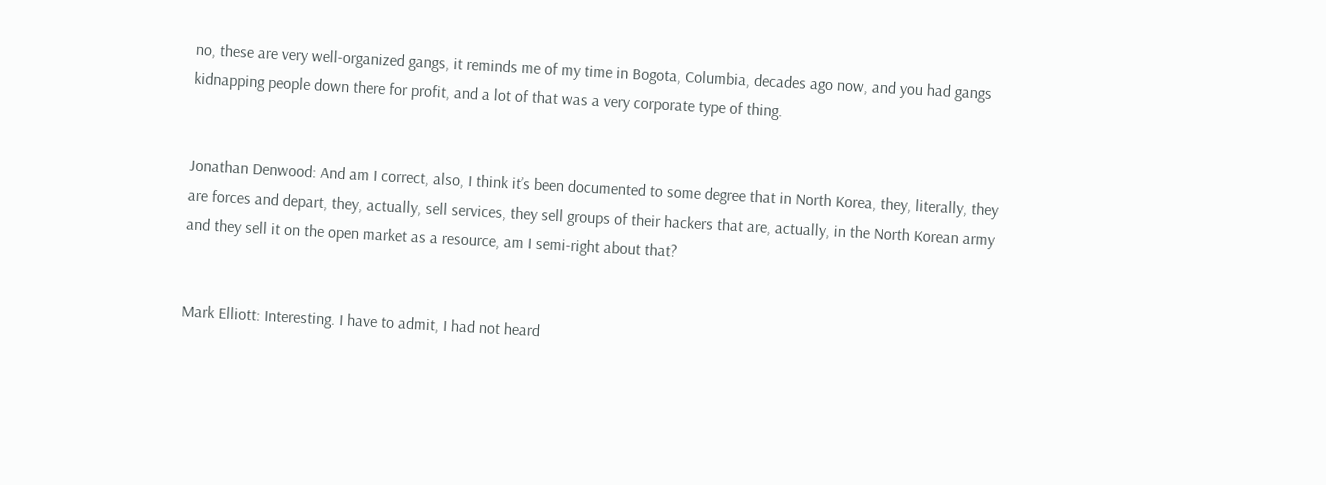no, these are very well-organized gangs, it reminds me of my time in Bogota, Columbia, decades ago now, and you had gangs kidnapping people down there for profit, and a lot of that was a very corporate type of thing.


Jonathan Denwood: And am I correct, also, I think it’s been documented to some degree that in North Korea, they, literally, they are forces and depart, they, actually, sell services, they sell groups of their hackers that are, actually, in the North Korean army and they sell it on the open market as a resource, am I semi-right about that?


Mark Elliott: Interesting. I have to admit, I had not heard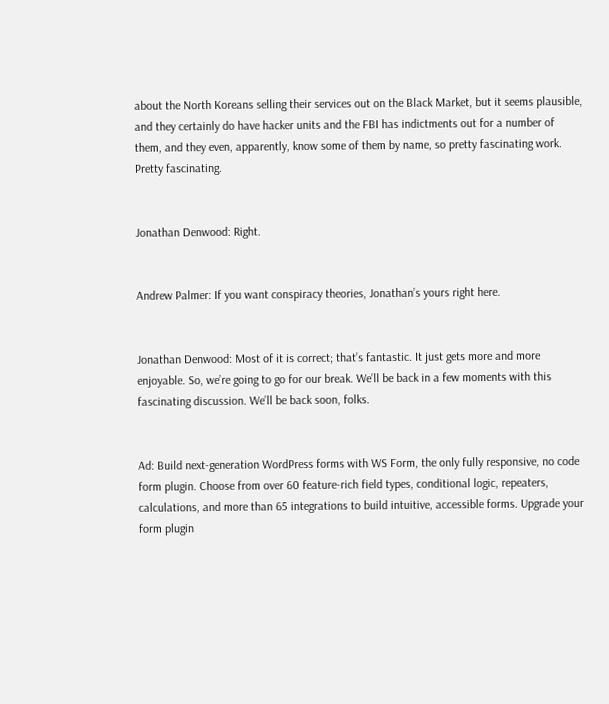about the North Koreans selling their services out on the Black Market, but it seems plausible, and they certainly do have hacker units and the FBI has indictments out for a number of them, and they even, apparently, know some of them by name, so pretty fascinating work. Pretty fascinating.


Jonathan Denwood: Right.


Andrew Palmer: If you want conspiracy theories, Jonathan’s yours right here.


Jonathan Denwood: Most of it is correct; that’s fantastic. It just gets more and more enjoyable. So, we’re going to go for our break. We’ll be back in a few moments with this fascinating discussion. We’ll be back soon, folks.


Ad: Build next-generation WordPress forms with WS Form, the only fully responsive, no code form plugin. Choose from over 60 feature-rich field types, conditional logic, repeaters, calculations, and more than 65 integrations to build intuitive, accessible forms. Upgrade your form plugin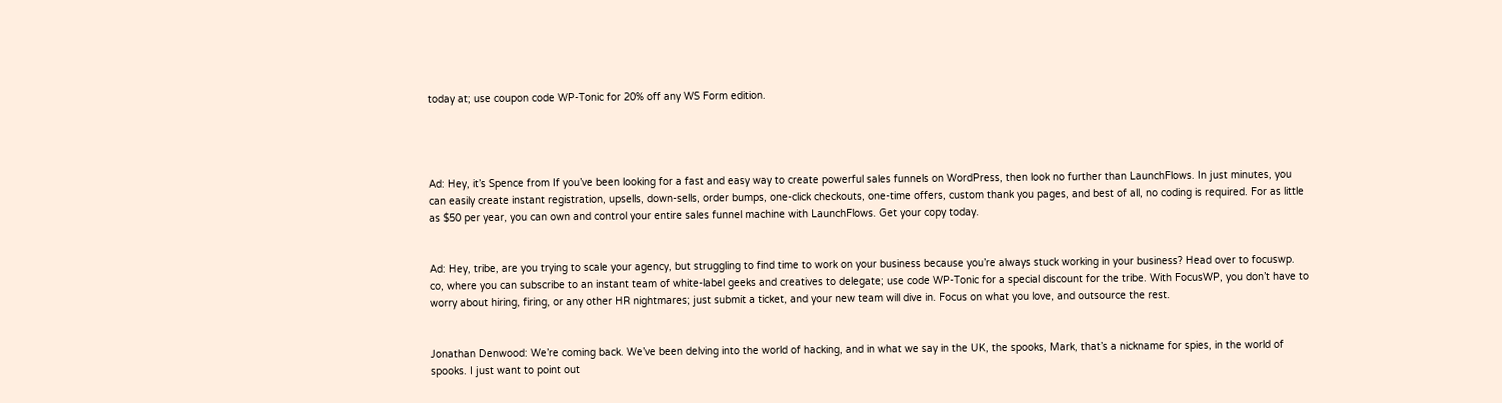today at; use coupon code WP-Tonic for 20% off any WS Form edition.




Ad: Hey, it’s Spence from If you’ve been looking for a fast and easy way to create powerful sales funnels on WordPress, then look no further than LaunchFlows. In just minutes, you can easily create instant registration, upsells, down-sells, order bumps, one-click checkouts, one-time offers, custom thank you pages, and best of all, no coding is required. For as little as $50 per year, you can own and control your entire sales funnel machine with LaunchFlows. Get your copy today.


Ad: Hey, tribe, are you trying to scale your agency, but struggling to find time to work on your business because you’re always stuck working in your business? Head over to focuswp. co, where you can subscribe to an instant team of white-label geeks and creatives to delegate; use code WP-Tonic for a special discount for the tribe. With FocusWP, you don’t have to worry about hiring, firing, or any other HR nightmares; just submit a ticket, and your new team will dive in. Focus on what you love, and outsource the rest.


Jonathan Denwood: We’re coming back. We’ve been delving into the world of hacking, and in what we say in the UK, the spooks, Mark, that’s a nickname for spies, in the world of spooks. I just want to point out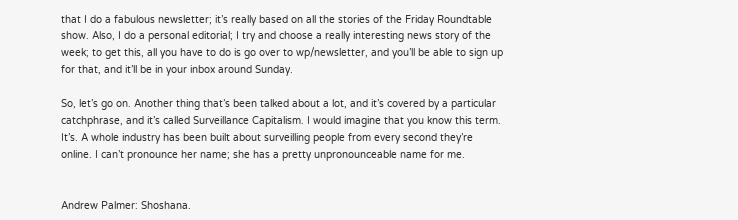that I do a fabulous newsletter; it’s really based on all the stories of the Friday Roundtable show. Also, I do a personal editorial; I try and choose a really interesting news story of the week; to get this, all you have to do is go over to wp/newsletter, and you’ll be able to sign up for that, and it’ll be in your inbox around Sunday.

So, let’s go on. Another thing that’s been talked about a lot, and it’s covered by a particular catchphrase, and it’s called Surveillance Capitalism. I would imagine that you know this term. It’s. A whole industry has been built about surveilling people from every second they’re online. I can’t pronounce her name; she has a pretty unpronounceable name for me.


Andrew Palmer: Shoshana.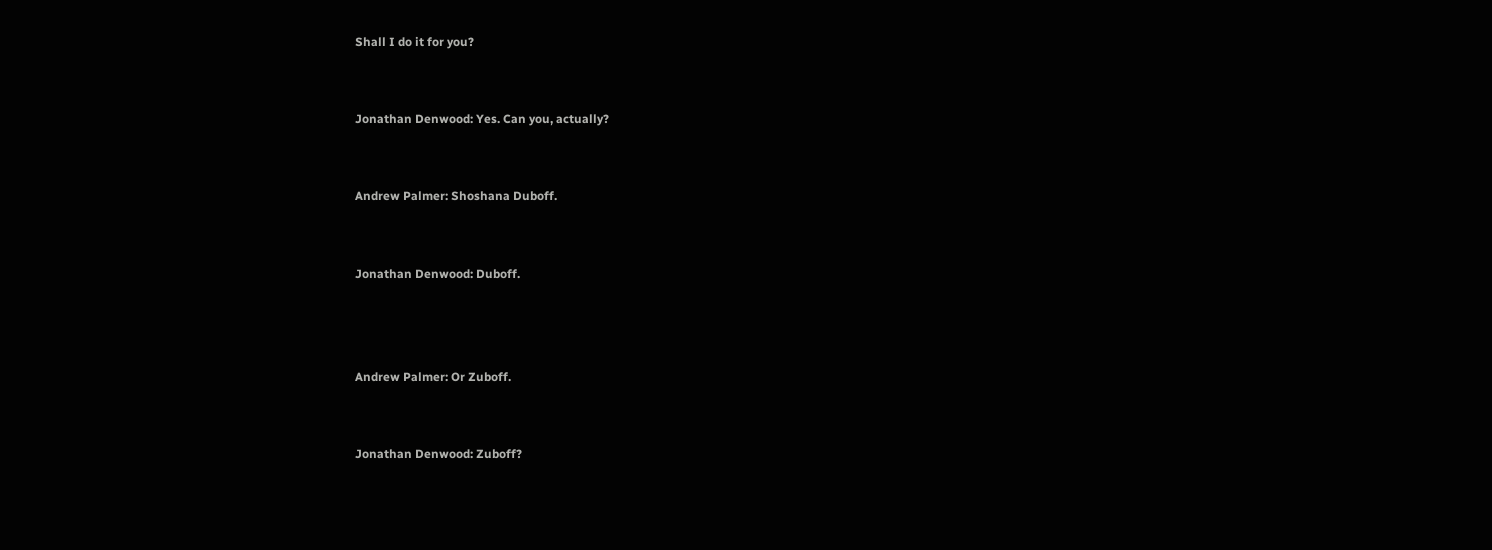Shall I do it for you?


Jonathan Denwood: Yes. Can you, actually?


Andrew Palmer: Shoshana Duboff.


Jonathan Denwood: Duboff.



Andrew Palmer: Or Zuboff.


Jonathan Denwood: Zuboff?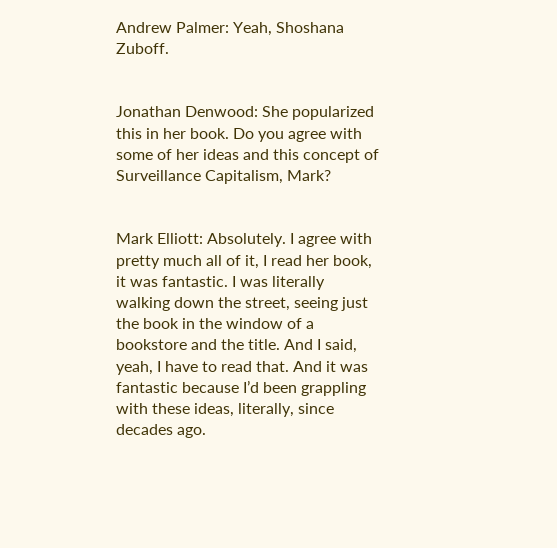Andrew Palmer: Yeah, Shoshana Zuboff.


Jonathan Denwood: She popularized this in her book. Do you agree with some of her ideas and this concept of Surveillance Capitalism, Mark?


Mark Elliott: Absolutely. I agree with pretty much all of it, I read her book, it was fantastic. I was literally walking down the street, seeing just the book in the window of a bookstore and the title. And I said, yeah, I have to read that. And it was fantastic because I’d been grappling with these ideas, literally, since decades ago.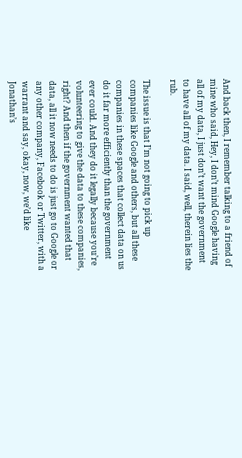And back then, I remember talking to a friend of mine who said, Hey, I don’t mind Google having all of my data, I just don’t want the government to have all of my data. I said, well, therein lies the rub.

The issue is that I’m not going to pick up companies like Google and others, but all these companies in these spaces that collect data on us do it far more efficiently than the government ever could. And they do it legally because you’re volunteering to give the data to these companies, right? And then if the government wanted that data, all it now needs to do is just go to Google or any other company, Facebook or Twitter, with a warrant and say, okay, now, we’d like Jonathan’s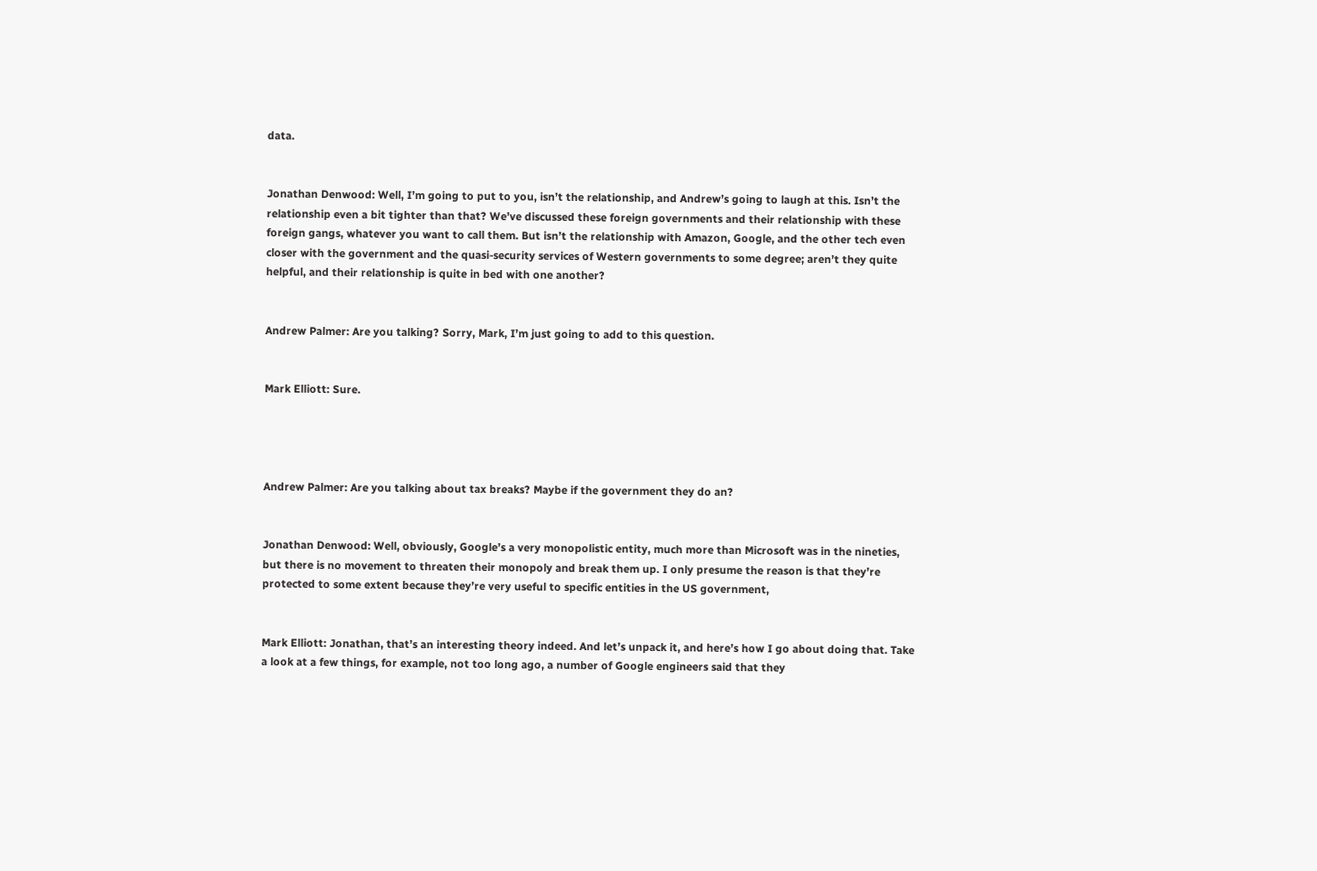data.


Jonathan Denwood: Well, I’m going to put to you, isn’t the relationship, and Andrew’s going to laugh at this. Isn’t the relationship even a bit tighter than that? We’ve discussed these foreign governments and their relationship with these foreign gangs, whatever you want to call them. But isn’t the relationship with Amazon, Google, and the other tech even closer with the government and the quasi-security services of Western governments to some degree; aren’t they quite helpful, and their relationship is quite in bed with one another?


Andrew Palmer: Are you talking? Sorry, Mark, I’m just going to add to this question.


Mark Elliott: Sure.




Andrew Palmer: Are you talking about tax breaks? Maybe if the government they do an?


Jonathan Denwood: Well, obviously, Google’s a very monopolistic entity, much more than Microsoft was in the nineties, but there is no movement to threaten their monopoly and break them up. I only presume the reason is that they’re protected to some extent because they’re very useful to specific entities in the US government,


Mark Elliott: Jonathan, that’s an interesting theory indeed. And let’s unpack it, and here’s how I go about doing that. Take a look at a few things, for example, not too long ago, a number of Google engineers said that they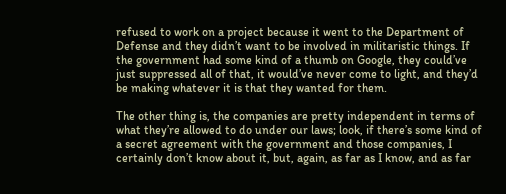refused to work on a project because it went to the Department of Defense and they didn’t want to be involved in militaristic things. If the government had some kind of a thumb on Google, they could’ve just suppressed all of that, it would’ve never come to light, and they’d be making whatever it is that they wanted for them.

The other thing is, the companies are pretty independent in terms of what they’re allowed to do under our laws; look, if there’s some kind of a secret agreement with the government and those companies, I certainly don’t know about it, but, again, as far as I know, and as far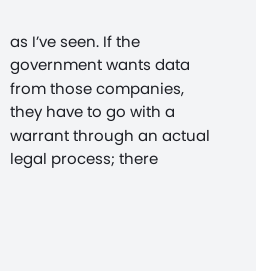as I’ve seen. If the government wants data from those companies, they have to go with a warrant through an actual legal process; there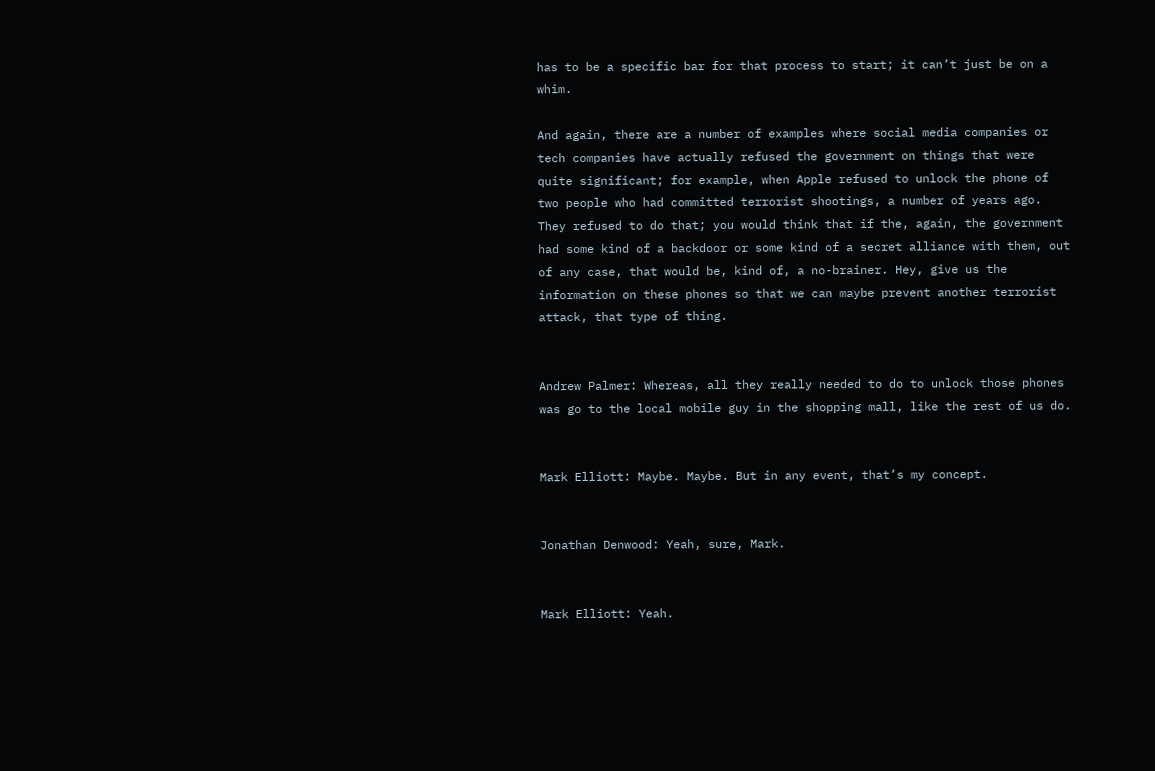has to be a specific bar for that process to start; it can’t just be on a whim.

And again, there are a number of examples where social media companies or tech companies have actually refused the government on things that were quite significant; for example, when Apple refused to unlock the phone of two people who had committed terrorist shootings, a number of years ago. They refused to do that; you would think that if the, again, the government had some kind of a backdoor or some kind of a secret alliance with them, out of any case, that would be, kind of, a no-brainer. Hey, give us the information on these phones so that we can maybe prevent another terrorist attack, that type of thing.


Andrew Palmer: Whereas, all they really needed to do to unlock those phones was go to the local mobile guy in the shopping mall, like the rest of us do.


Mark Elliott: Maybe. Maybe. But in any event, that’s my concept.


Jonathan Denwood: Yeah, sure, Mark.


Mark Elliott: Yeah.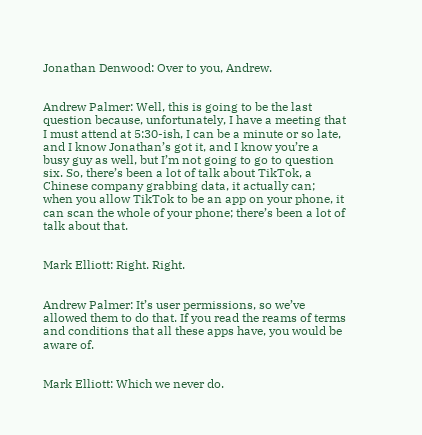Jonathan Denwood: Over to you, Andrew.


Andrew Palmer: Well, this is going to be the last question because, unfortunately, I have a meeting that I must attend at 5:30-ish, I can be a minute or so late, and I know Jonathan’s got it, and I know you’re a busy guy as well, but I’m not going to go to question six. So, there’s been a lot of talk about TikTok, a Chinese company grabbing data, it actually can; when you allow TikTok to be an app on your phone, it can scan the whole of your phone; there’s been a lot of talk about that.


Mark Elliott: Right. Right.


Andrew Palmer: It’s user permissions, so we’ve allowed them to do that. If you read the reams of terms and conditions that all these apps have, you would be aware of.


Mark Elliott: Which we never do.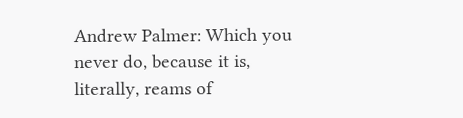Andrew Palmer: Which you never do, because it is, literally, reams of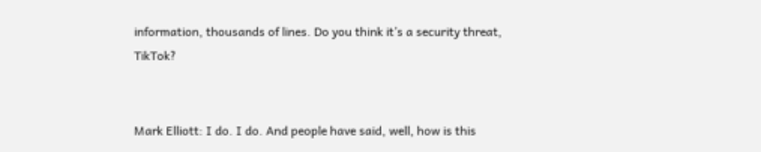information, thousands of lines. Do you think it’s a security threat, TikTok?


Mark Elliott: I do. I do. And people have said, well, how is this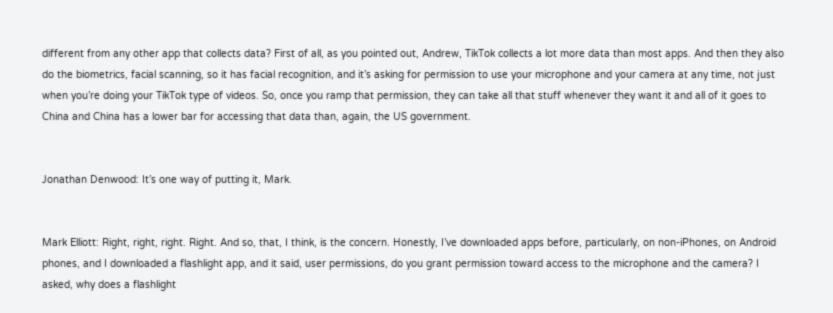different from any other app that collects data? First of all, as you pointed out, Andrew, TikTok collects a lot more data than most apps. And then they also do the biometrics, facial scanning, so it has facial recognition, and it’s asking for permission to use your microphone and your camera at any time, not just when you’re doing your TikTok type of videos. So, once you ramp that permission, they can take all that stuff whenever they want it and all of it goes to China and China has a lower bar for accessing that data than, again, the US government.


Jonathan Denwood: It’s one way of putting it, Mark.


Mark Elliott: Right, right, right. Right. And so, that, I think, is the concern. Honestly, I’ve downloaded apps before, particularly, on non-iPhones, on Android phones, and I downloaded a flashlight app, and it said, user permissions, do you grant permission toward access to the microphone and the camera? I asked, why does a flashlight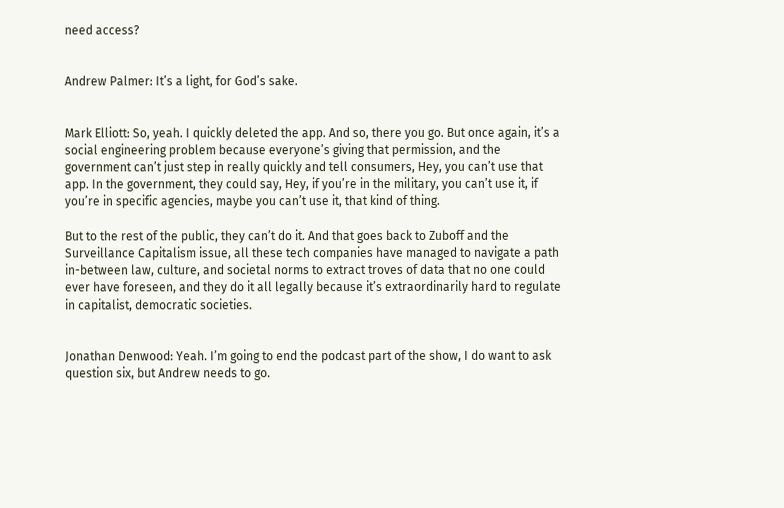need access?


Andrew Palmer: It’s a light, for God’s sake.


Mark Elliott: So, yeah. I quickly deleted the app. And so, there you go. But once again, it’s a social engineering problem because everyone’s giving that permission, and the government can’t just step in really quickly and tell consumers, Hey, you can’t use that app. In the government, they could say, Hey, if you’re in the military, you can’t use it, if you’re in specific agencies, maybe you can’t use it, that kind of thing.

But to the rest of the public, they can’t do it. And that goes back to Zuboff and the Surveillance Capitalism issue, all these tech companies have managed to navigate a path in-between law, culture, and societal norms to extract troves of data that no one could ever have foreseen, and they do it all legally because it’s extraordinarily hard to regulate in capitalist, democratic societies.


Jonathan Denwood: Yeah. I’m going to end the podcast part of the show, I do want to ask question six, but Andrew needs to go.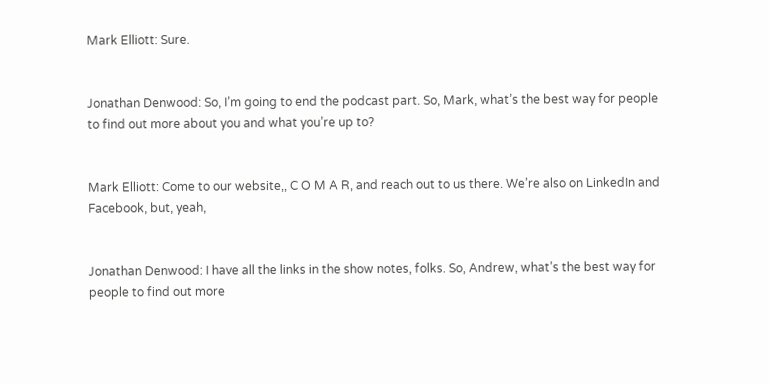Mark Elliott: Sure.


Jonathan Denwood: So, I’m going to end the podcast part. So, Mark, what’s the best way for people to find out more about you and what you’re up to?


Mark Elliott: Come to our website,, C O M A R, and reach out to us there. We’re also on LinkedIn and Facebook, but, yeah,


Jonathan Denwood: I have all the links in the show notes, folks. So, Andrew, what’s the best way for people to find out more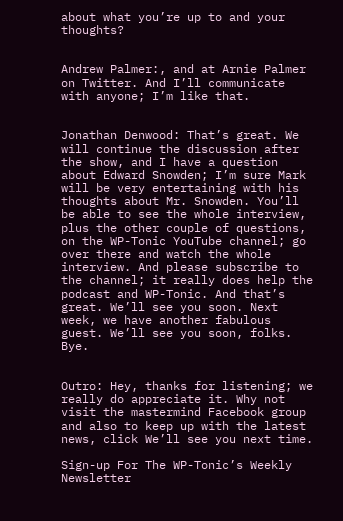about what you’re up to and your thoughts?


Andrew Palmer:, and at Arnie Palmer on Twitter. And I’ll communicate with anyone; I’m like that.


Jonathan Denwood: That’s great. We will continue the discussion after the show, and I have a question about Edward Snowden; I’m sure Mark will be very entertaining with his thoughts about Mr. Snowden. You’ll be able to see the whole interview, plus the other couple of questions, on the WP-Tonic YouTube channel; go over there and watch the whole interview. And please subscribe to the channel; it really does help the podcast and WP-Tonic. And that’s great. We’ll see you soon. Next week, we have another fabulous guest. We’ll see you soon, folks. Bye.


Outro: Hey, thanks for listening; we really do appreciate it. Why not visit the mastermind Facebook group and also to keep up with the latest news, click We’ll see you next time.

Sign-up For The WP-Tonic’s Weekly Newsletter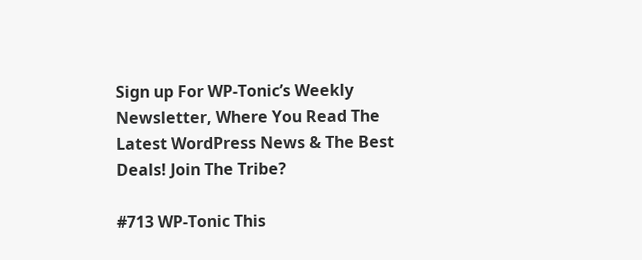Sign up For WP-Tonic’s Weekly Newsletter, Where You Read The Latest WordPress News & The Best Deals! Join The Tribe?

#713 WP-Tonic This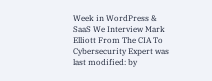Week in WordPress & SaaS We Interview Mark Elliott From The CIA To Cybersecurity Expert was last modified: by